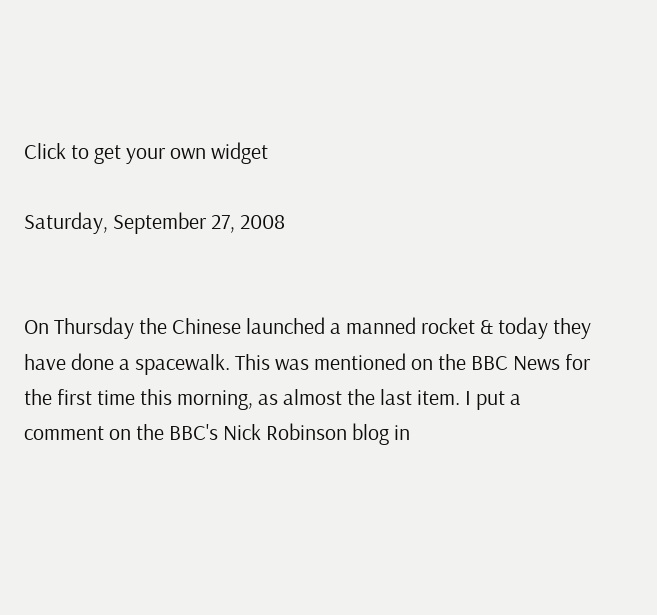Click to get your own widget

Saturday, September 27, 2008


On Thursday the Chinese launched a manned rocket & today they have done a spacewalk. This was mentioned on the BBC News for the first time this morning, as almost the last item. I put a comment on the BBC's Nick Robinson blog in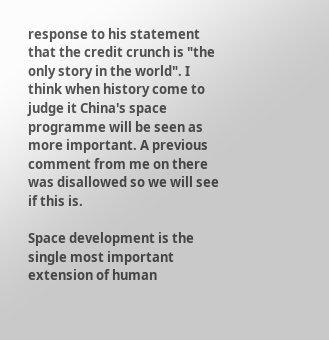response to his statement that the credit crunch is "the only story in the world". I think when history come to judge it China's space programme will be seen as more important. A previous comment from me on there was disallowed so we will see if this is.

Space development is the single most important extension of human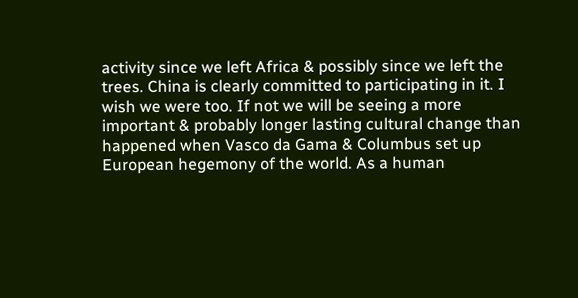activity since we left Africa & possibly since we left the trees. China is clearly committed to participating in it. I wish we were too. If not we will be seeing a more important & probably longer lasting cultural change than happened when Vasco da Gama & Columbus set up European hegemony of the world. As a human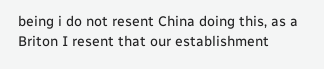being i do not resent China doing this, as a Briton I resent that our establishment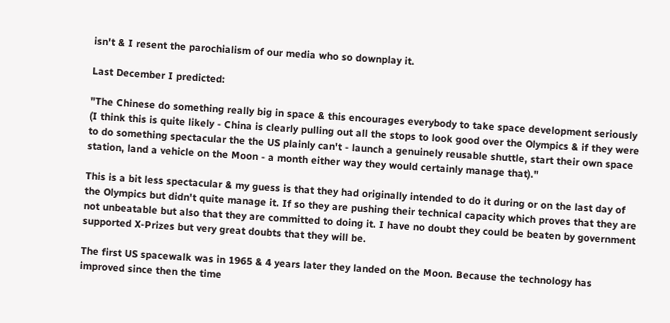isn't & I resent the parochialism of our media who so downplay it.

Last December I predicted:

"The Chinese do something really big in space & this encourages everybody to take space development seriously (I think this is quite likely - China is clearly pulling out all the stops to look good over the Olympics & if they were to do something spectacular the the US plainly can't - launch a genuinely reusable shuttle, start their own space station, land a vehicle on the Moon - a month either way they would certainly manage that)."

This is a bit less spectacular & my guess is that they had originally intended to do it during or on the last day of the Olympics but didn't quite manage it. If so they are pushing their technical capacity which proves that they are not unbeatable but also that they are committed to doing it. I have no doubt they could be beaten by government supported X-Prizes but very great doubts that they will be.

The first US spacewalk was in 1965 & 4 years later they landed on the Moon. Because the technology has improved since then the time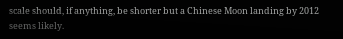scale should, if anything, be shorter but a Chinese Moon landing by 2012 seems likely.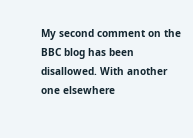My second comment on the BBC blog has been disallowed. With another one elsewhere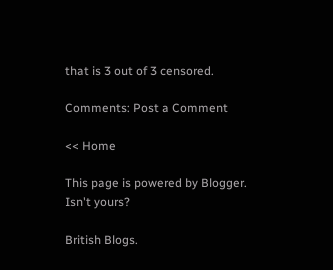that is 3 out of 3 censored.

Comments: Post a Comment

<< Home

This page is powered by Blogger. Isn't yours?

British Blogs.